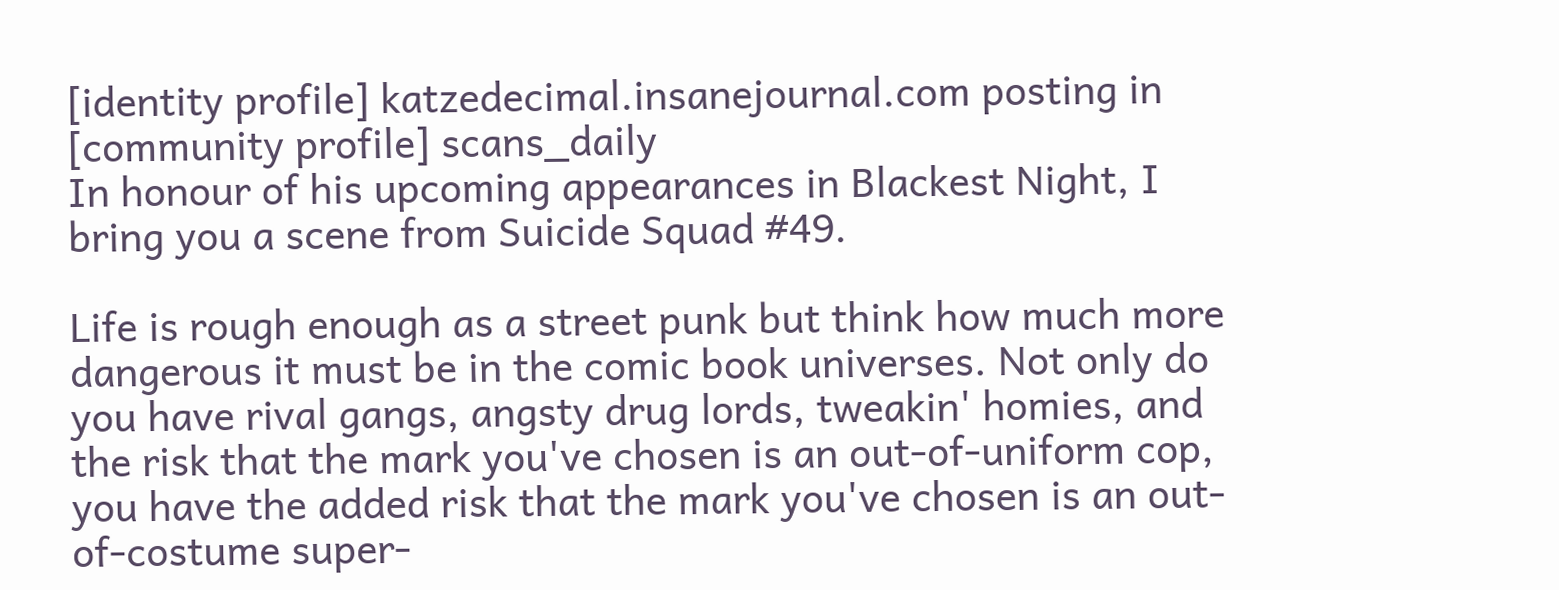[identity profile] katzedecimal.insanejournal.com posting in [community profile] scans_daily
In honour of his upcoming appearances in Blackest Night, I bring you a scene from Suicide Squad #49.

Life is rough enough as a street punk but think how much more dangerous it must be in the comic book universes. Not only do you have rival gangs, angsty drug lords, tweakin' homies, and the risk that the mark you've chosen is an out-of-uniform cop, you have the added risk that the mark you've chosen is an out-of-costume super-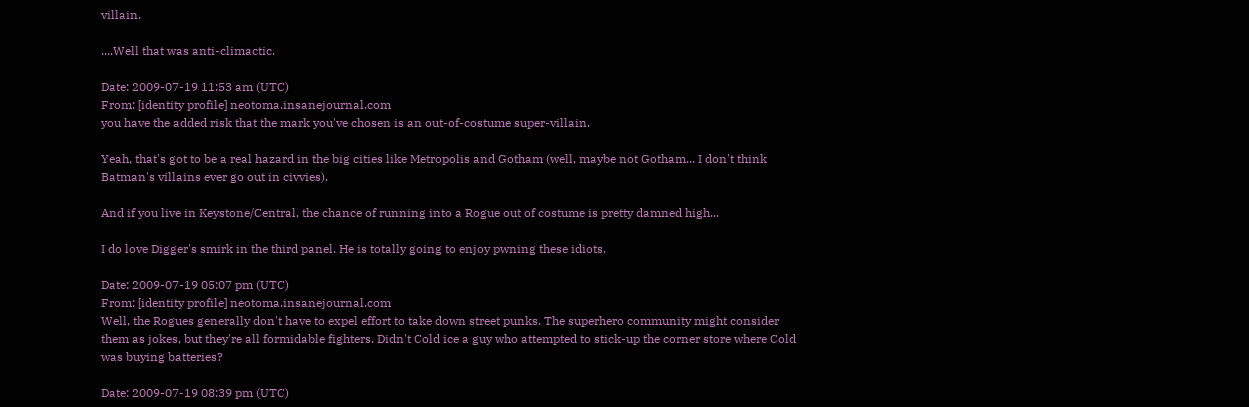villain.

....Well that was anti-climactic.

Date: 2009-07-19 11:53 am (UTC)
From: [identity profile] neotoma.insanejournal.com
you have the added risk that the mark you've chosen is an out-of-costume super-villain.

Yeah, that's got to be a real hazard in the big cities like Metropolis and Gotham (well, maybe not Gotham... I don't think Batman's villains ever go out in civvies).

And if you live in Keystone/Central, the chance of running into a Rogue out of costume is pretty damned high...

I do love Digger's smirk in the third panel. He is totally going to enjoy pwning these idiots.

Date: 2009-07-19 05:07 pm (UTC)
From: [identity profile] neotoma.insanejournal.com
Well, the Rogues generally don't have to expel effort to take down street punks. The superhero community might consider them as jokes, but they're all formidable fighters. Didn't Cold ice a guy who attempted to stick-up the corner store where Cold was buying batteries?

Date: 2009-07-19 08:39 pm (UTC)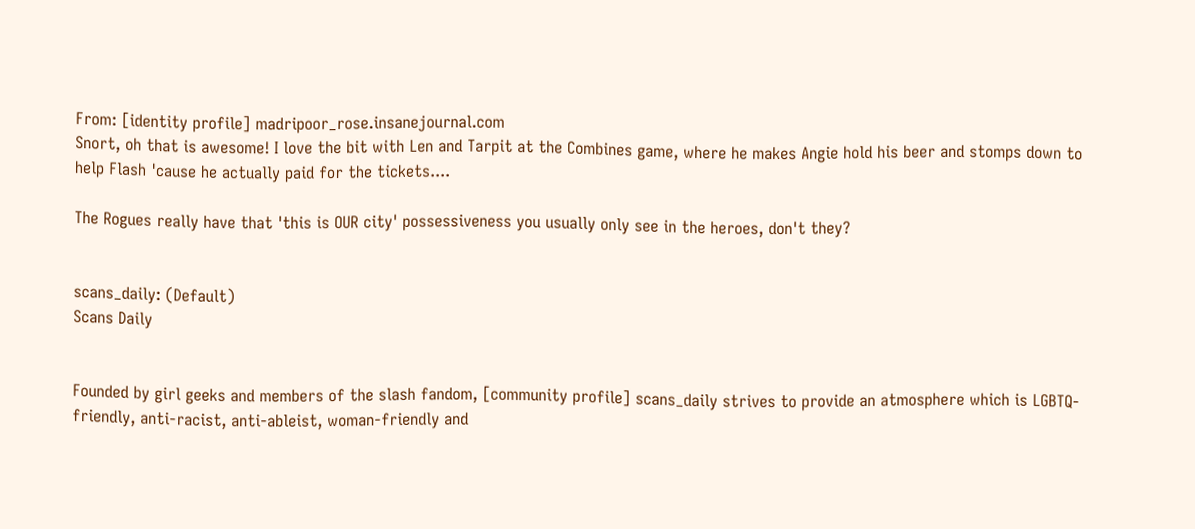From: [identity profile] madripoor_rose.insanejournal.com
Snort, oh that is awesome! I love the bit with Len and Tarpit at the Combines game, where he makes Angie hold his beer and stomps down to help Flash 'cause he actually paid for the tickets....

The Rogues really have that 'this is OUR city' possessiveness you usually only see in the heroes, don't they?


scans_daily: (Default)
Scans Daily


Founded by girl geeks and members of the slash fandom, [community profile] scans_daily strives to provide an atmosphere which is LGBTQ-friendly, anti-racist, anti-ableist, woman-friendly and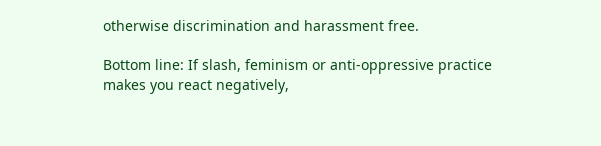otherwise discrimination and harassment free.

Bottom line: If slash, feminism or anti-oppressive practice makes you react negatively,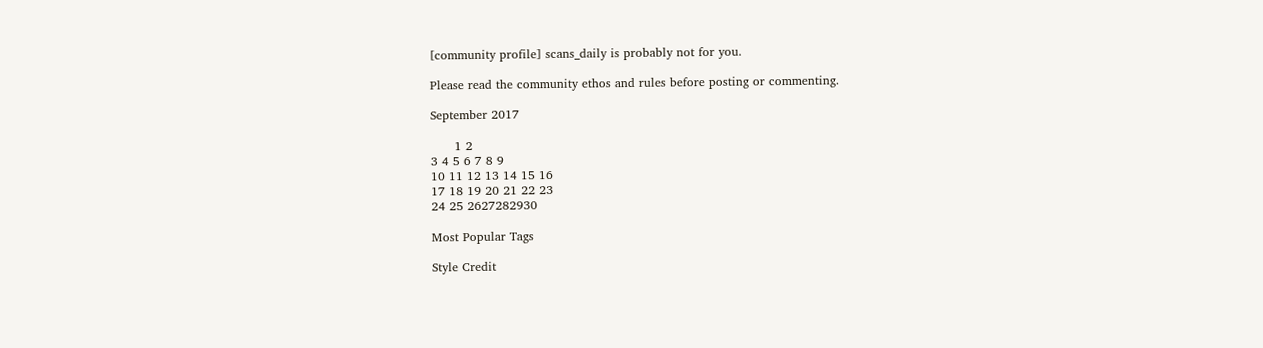[community profile] scans_daily is probably not for you.

Please read the community ethos and rules before posting or commenting.

September 2017

      1 2
3 4 5 6 7 8 9
10 11 12 13 14 15 16
17 18 19 20 21 22 23
24 25 2627282930

Most Popular Tags

Style Credit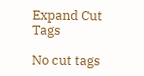Expand Cut Tags

No cut tags